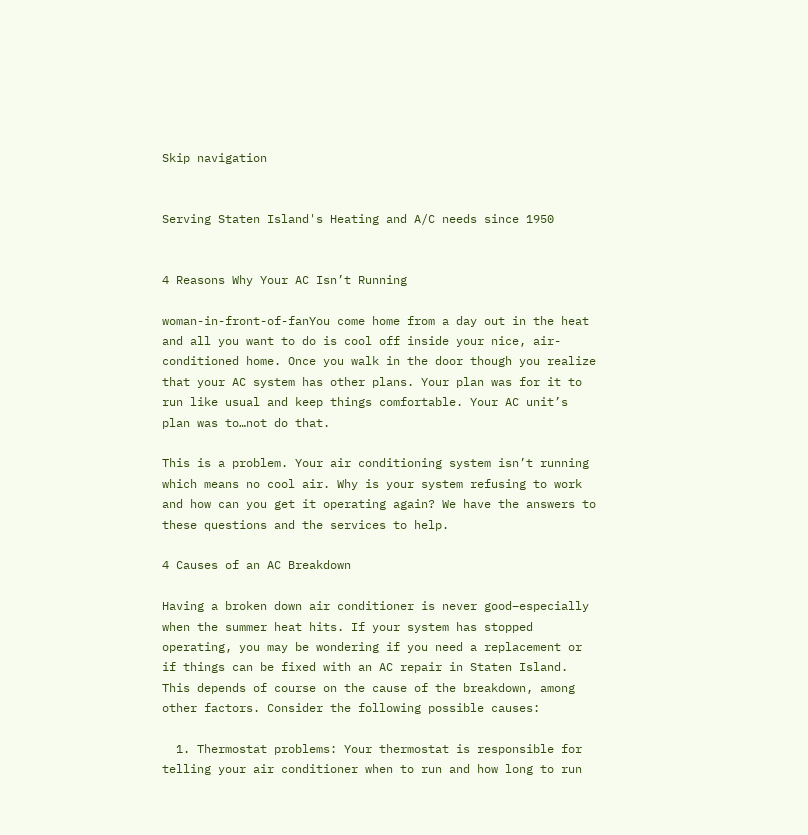Skip navigation


Serving Staten Island's Heating and A/C needs since 1950


4 Reasons Why Your AC Isn’t Running

woman-in-front-of-fanYou come home from a day out in the heat and all you want to do is cool off inside your nice, air-conditioned home. Once you walk in the door though you realize that your AC system has other plans. Your plan was for it to run like usual and keep things comfortable. Your AC unit’s plan was to…not do that.

This is a problem. Your air conditioning system isn’t running which means no cool air. Why is your system refusing to work and how can you get it operating again? We have the answers to these questions and the services to help.

4 Causes of an AC Breakdown

Having a broken down air conditioner is never good–especially when the summer heat hits. If your system has stopped operating, you may be wondering if you need a replacement or if things can be fixed with an AC repair in Staten Island. This depends of course on the cause of the breakdown, among other factors. Consider the following possible causes:

  1. Thermostat problems: Your thermostat is responsible for telling your air conditioner when to run and how long to run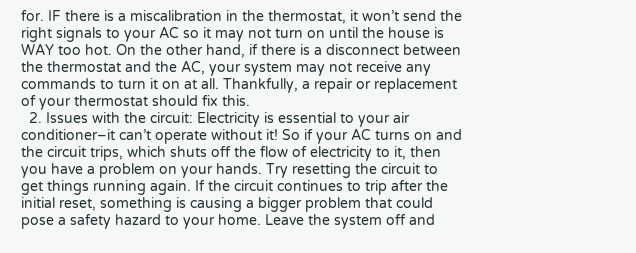for. IF there is a miscalibration in the thermostat, it won’t send the right signals to your AC so it may not turn on until the house is WAY too hot. On the other hand, if there is a disconnect between the thermostat and the AC, your system may not receive any commands to turn it on at all. Thankfully, a repair or replacement of your thermostat should fix this.
  2. Issues with the circuit: Electricity is essential to your air conditioner–it can’t operate without it! So if your AC turns on and the circuit trips, which shuts off the flow of electricity to it, then you have a problem on your hands. Try resetting the circuit to get things running again. If the circuit continues to trip after the initial reset, something is causing a bigger problem that could pose a safety hazard to your home. Leave the system off and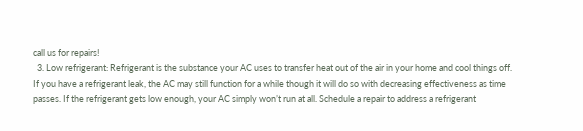call us for repairs!
  3. Low refrigerant: Refrigerant is the substance your AC uses to transfer heat out of the air in your home and cool things off. If you have a refrigerant leak, the AC may still function for a while though it will do so with decreasing effectiveness as time passes. If the refrigerant gets low enough, your AC simply won’t run at all. Schedule a repair to address a refrigerant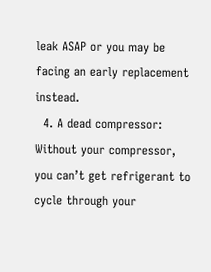leak ASAP or you may be facing an early replacement instead.
  4. A dead compressor: Without your compressor, you can’t get refrigerant to cycle through your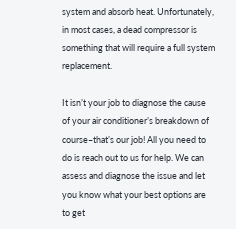system and absorb heat. Unfortunately, in most cases, a dead compressor is something that will require a full system replacement.

It isn’t your job to diagnose the cause of your air conditioner’s breakdown of course–that’s our job! All you need to do is reach out to us for help. We can assess and diagnose the issue and let you know what your best options are to get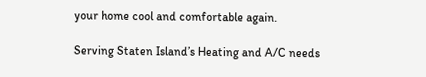your home cool and comfortable again.

Serving Staten Island’s Heating and A/C needs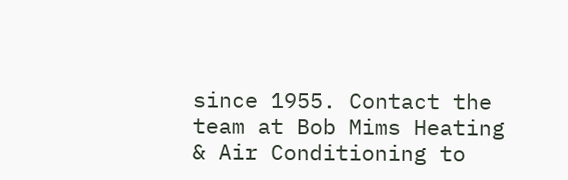since 1955. Contact the team at Bob Mims Heating & Air Conditioning to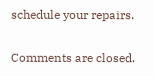schedule your repairs.

Comments are closed.